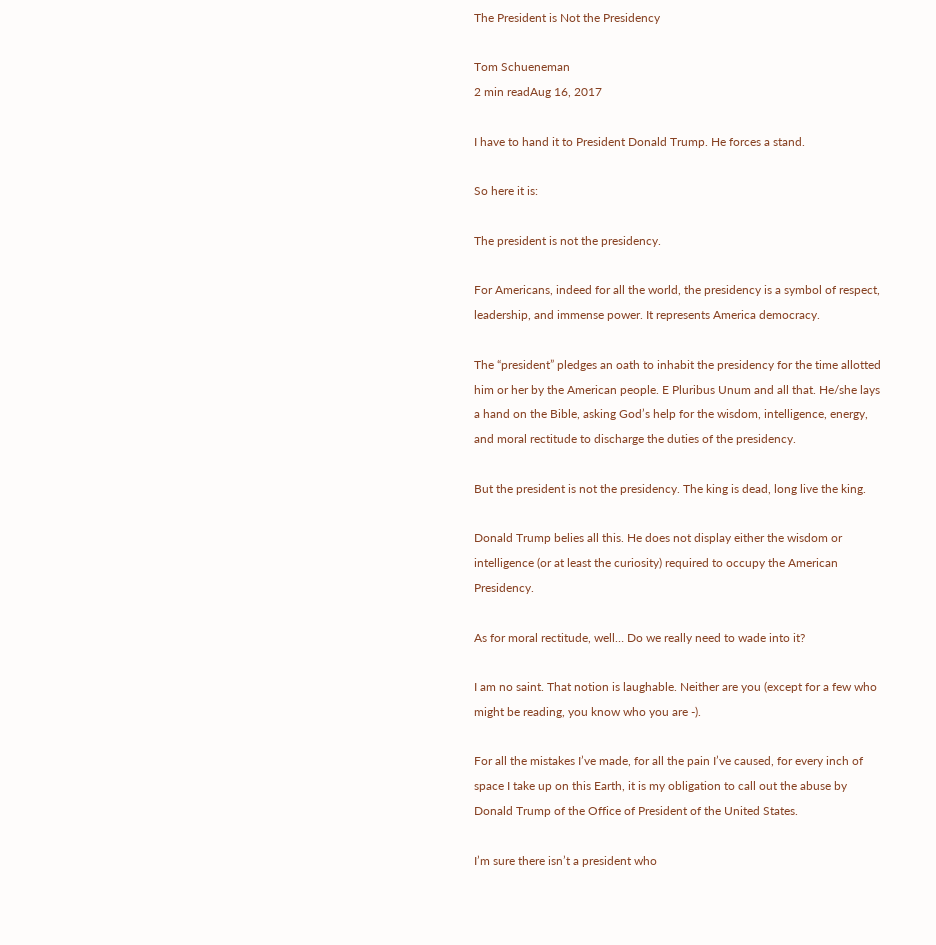The President is Not the Presidency

Tom Schueneman
2 min readAug 16, 2017

I have to hand it to President Donald Trump. He forces a stand.

So here it is:

The president is not the presidency.

For Americans, indeed for all the world, the presidency is a symbol of respect, leadership, and immense power. It represents America democracy.

The “president” pledges an oath to inhabit the presidency for the time allotted him or her by the American people. E Pluribus Unum and all that. He/she lays a hand on the Bible, asking God’s help for the wisdom, intelligence, energy, and moral rectitude to discharge the duties of the presidency.

But the president is not the presidency. The king is dead, long live the king.

Donald Trump belies all this. He does not display either the wisdom or intelligence (or at least the curiosity) required to occupy the American Presidency.

As for moral rectitude, well… Do we really need to wade into it?

I am no saint. That notion is laughable. Neither are you (except for a few who might be reading, you know who you are -).

For all the mistakes I’ve made, for all the pain I’ve caused, for every inch of space I take up on this Earth, it is my obligation to call out the abuse by Donald Trump of the Office of President of the United States.

I’m sure there isn’t a president who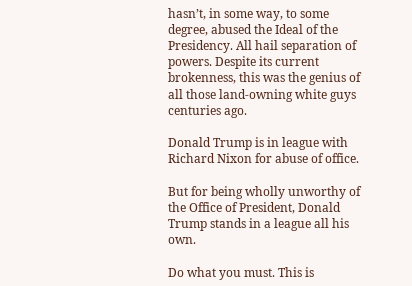hasn’t, in some way, to some degree, abused the Ideal of the Presidency. All hail separation of powers. Despite its current brokenness, this was the genius of all those land-owning white guys centuries ago.

Donald Trump is in league with Richard Nixon for abuse of office.

But for being wholly unworthy of the Office of President, Donald Trump stands in a league all his own.

Do what you must. This is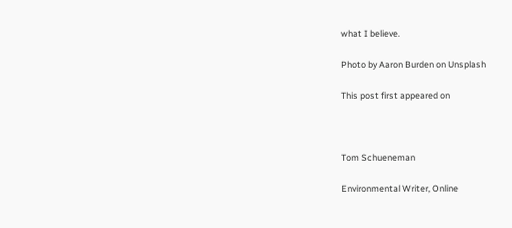what I believe.

Photo by Aaron Burden on Unsplash

This post first appeared on



Tom Schueneman

Environmental Writer, Online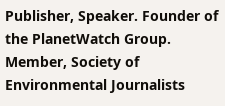Publisher, Speaker. Founder of the PlanetWatch Group. Member, Society of Environmental Journalists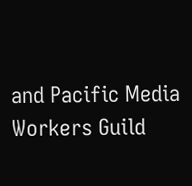and Pacific Media Workers Guild